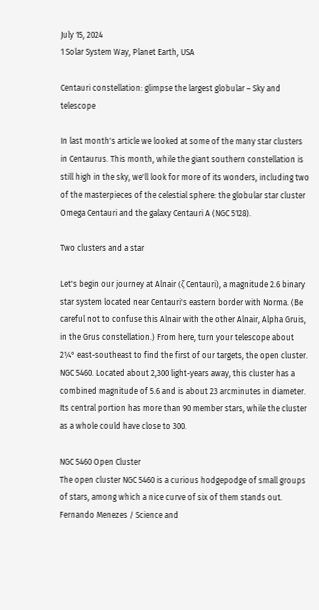July 15, 2024
1 Solar System Way, Planet Earth, USA

Centauri constellation: glimpse the largest globular – Sky and telescope

In last month's article we looked at some of the many star clusters in Centaurus. This month, while the giant southern constellation is still high in the sky, we'll look for more of its wonders, including two of the masterpieces of the celestial sphere: the globular star cluster Omega Centauri and the galaxy Centauri A (NGC 5128).

Two clusters and a star

Let's begin our journey at Alnair (ζ Centauri), a magnitude 2.6 binary star system located near Centauri's eastern border with Norma. (Be careful not to confuse this Alnair with the other Alnair, Alpha Gruis, in the Grus constellation.) From here, turn your telescope about 2¼° east-southeast to find the first of our targets, the open cluster. NGC 5460. Located about 2,300 light-years away, this cluster has a combined magnitude of 5.6 and is about 23 arcminutes in diameter. Its central portion has more than 90 member stars, while the cluster as a whole could have close to 300.

NGC 5460 Open Cluster
The open cluster NGC 5460 is a curious hodgepodge of small groups of stars, among which a nice curve of six of them stands out.
Fernando Menezes / Science and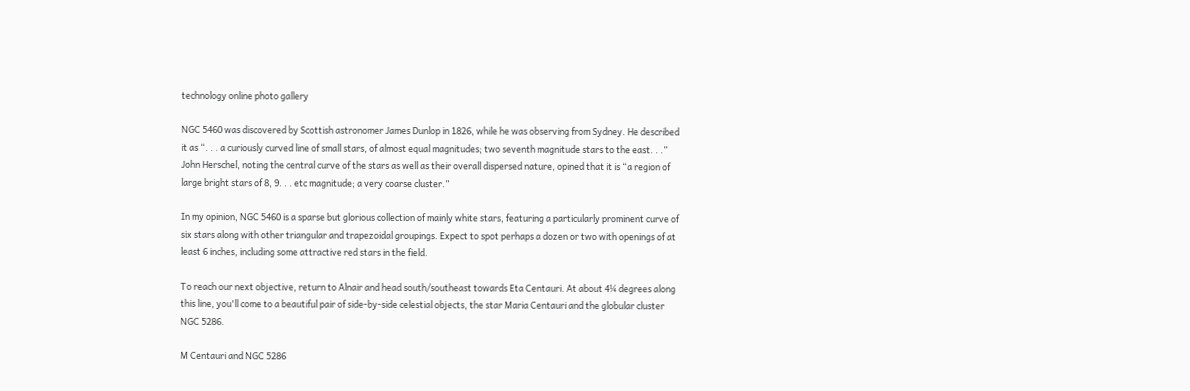technology online photo gallery

NGC 5460 was discovered by Scottish astronomer James Dunlop in 1826, while he was observing from Sydney. He described it as “. . . a curiously curved line of small stars, of almost equal magnitudes; two seventh magnitude stars to the east. . .” John Herschel, noting the central curve of the stars as well as their overall dispersed nature, opined that it is “a region of large bright stars of 8, 9. . . etc magnitude; a very coarse cluster.”

In my opinion, NGC 5460 is a sparse but glorious collection of mainly white stars, featuring a particularly prominent curve of six stars along with other triangular and trapezoidal groupings. Expect to spot perhaps a dozen or two with openings of at least 6 inches, including some attractive red stars in the field.

To reach our next objective, return to Alnair and head south/southeast towards Eta Centauri. At about 4¼ degrees along this line, you'll come to a beautiful pair of side-by-side celestial objects, the star Maria Centauri and the globular cluster NGC 5286.

M Centauri and NGC 5286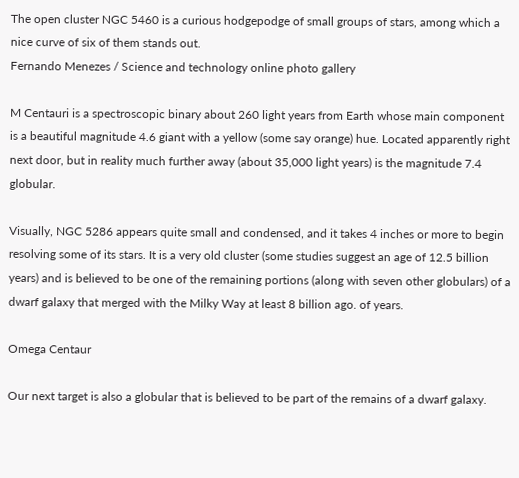The open cluster NGC 5460 is a curious hodgepodge of small groups of stars, among which a nice curve of six of them stands out.
Fernando Menezes / Science and technology online photo gallery

M Centauri is a spectroscopic binary about 260 light years from Earth whose main component is a beautiful magnitude 4.6 giant with a yellow (some say orange) hue. Located apparently right next door, but in reality much further away (about 35,000 light years) is the magnitude 7.4 globular.

Visually, NGC 5286 appears quite small and condensed, and it takes 4 inches or more to begin resolving some of its stars. It is a very old cluster (some studies suggest an age of 12.5 billion years) and is believed to be one of the remaining portions (along with seven other globulars) of a dwarf galaxy that merged with the Milky Way at least 8 billion ago. of years.

Omega Centaur

Our next target is also a globular that is believed to be part of the remains of a dwarf galaxy.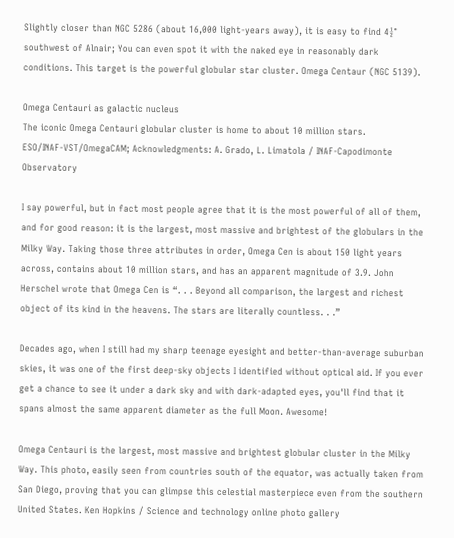Slightly closer than NGC 5286 (about 16,000 light-years away), it is easy to find 4½° southwest of Alnair; You can even spot it with the naked eye in reasonably dark conditions. This target is the powerful globular star cluster. Omega Centaur (NGC 5139).

Omega Centauri as galactic nucleus
The iconic Omega Centauri globular cluster is home to about 10 million stars.
ESO/INAF-VST/OmegaCAM; Acknowledgments: A. Grado, L. Limatola / INAF-Capodimonte Observatory

I say powerful, but in fact most people agree that it is the most powerful of all of them, and for good reason: it is the largest, most massive and brightest of the globulars in the Milky Way. Taking those three attributes in order, Omega Cen is about 150 light years across, contains about 10 million stars, and has an apparent magnitude of 3.9. John Herschel wrote that Omega Cen is “. . . Beyond all comparison, the largest and richest object of its kind in the heavens. The stars are literally countless. . .”

Decades ago, when I still had my sharp teenage eyesight and better-than-average suburban skies, it was one of the first deep-sky objects I identified without optical aid. If you ever get a chance to see it under a dark sky and with dark-adapted eyes, you'll find that it spans almost the same apparent diameter as the full Moon. Awesome!

Omega Centauri is the largest, most massive and brightest globular cluster in the Milky Way. This photo, easily seen from countries south of the equator, was actually taken from San Diego, proving that you can glimpse this celestial masterpiece even from the southern United States. Ken Hopkins / Science and technology online photo gallery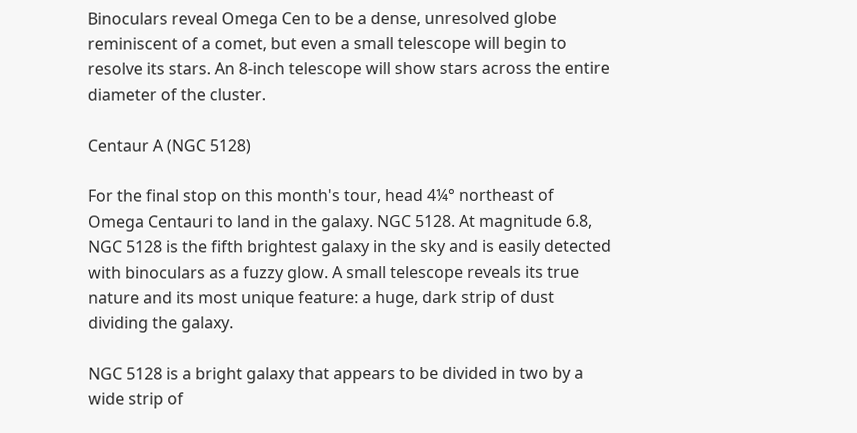Binoculars reveal Omega Cen to be a dense, unresolved globe reminiscent of a comet, but even a small telescope will begin to resolve its stars. An 8-inch telescope will show stars across the entire diameter of the cluster.

Centaur A (NGC 5128)

For the final stop on this month's tour, head 4¼° northeast of Omega Centauri to land in the galaxy. NGC 5128. At magnitude 6.8, NGC 5128 is the fifth brightest galaxy in the sky and is easily detected with binoculars as a fuzzy glow. A small telescope reveals its true nature and its most unique feature: a huge, dark strip of dust dividing the galaxy.

NGC 5128 is a bright galaxy that appears to be divided in two by a wide strip of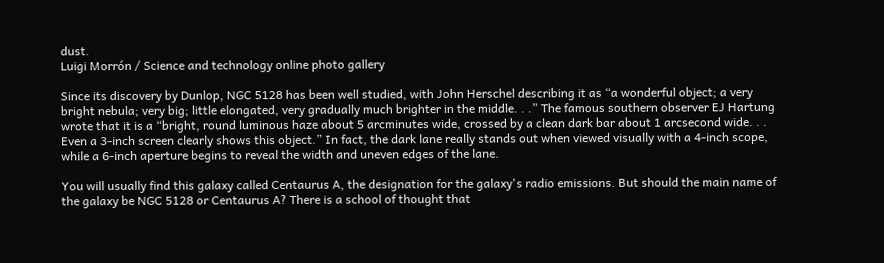dust.
Luigi Morrón / Science and technology online photo gallery

Since its discovery by Dunlop, NGC 5128 has been well studied, with John Herschel describing it as “a wonderful object; a very bright nebula; very big; little elongated, very gradually much brighter in the middle. . .” The famous southern observer EJ Hartung wrote that it is a “bright, round luminous haze about 5 arcminutes wide, crossed by a clean dark bar about 1 arcsecond wide. . . Even a 3-inch screen clearly shows this object.” In fact, the dark lane really stands out when viewed visually with a 4-inch scope, while a 6-inch aperture begins to reveal the width and uneven edges of the lane.

You will usually find this galaxy called Centaurus A, the designation for the galaxy's radio emissions. But should the main name of the galaxy be NGC 5128 or Centaurus A? There is a school of thought that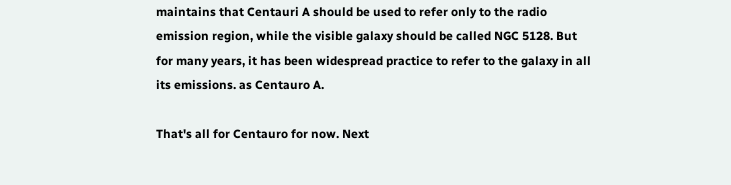maintains that Centauri A should be used to refer only to the radio emission region, while the visible galaxy should be called NGC 5128. But for many years, it has been widespread practice to refer to the galaxy in all its emissions. as Centauro A.

That's all for Centauro for now. Next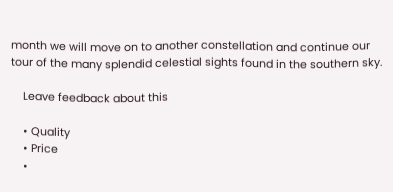month we will move on to another constellation and continue our tour of the many splendid celestial sights found in the southern sky.

    Leave feedback about this

    • Quality
    • Price
    •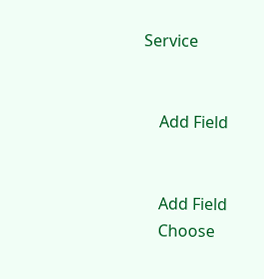Service


    Add Field


    Add Field
    Choose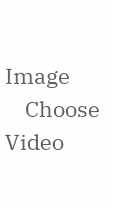Image
    Choose Video